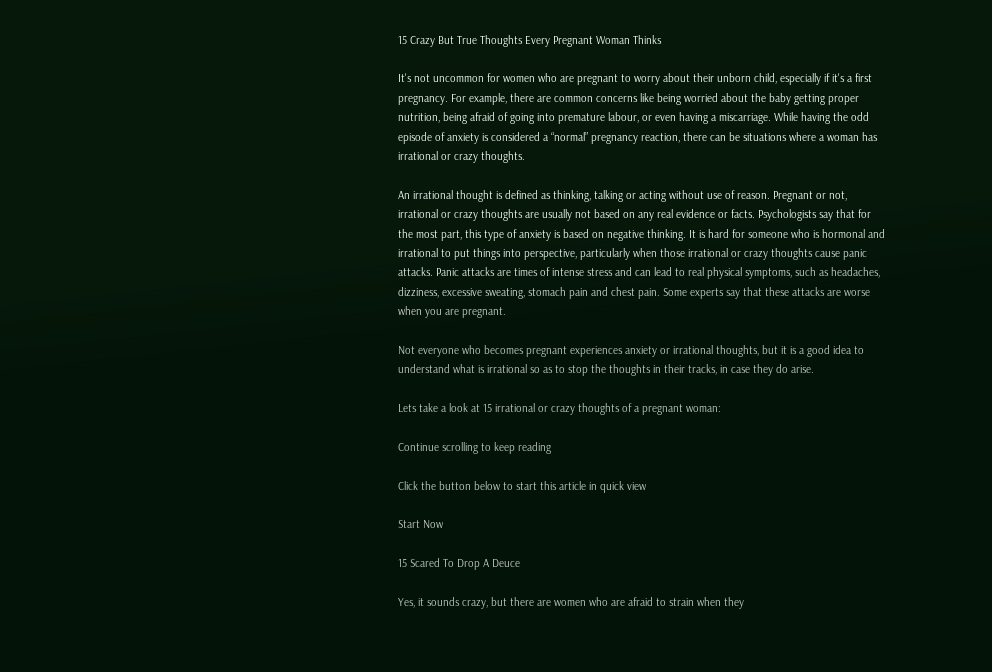15 Crazy But True Thoughts Every Pregnant Woman Thinks

It's not uncommon for women who are pregnant to worry about their unborn child, especially if it's a first pregnancy. For example, there are common concerns like being worried about the baby getting proper nutrition, being afraid of going into premature labour, or even having a miscarriage. While having the odd episode of anxiety is considered a “normal” pregnancy reaction, there can be situations where a woman has irrational or crazy thoughts.

An irrational thought is defined as thinking, talking or acting without use of reason. Pregnant or not, irrational or crazy thoughts are usually not based on any real evidence or facts. Psychologists say that for the most part, this type of anxiety is based on negative thinking. It is hard for someone who is hormonal and irrational to put things into perspective, particularly when those irrational or crazy thoughts cause panic attacks. Panic attacks are times of intense stress and can lead to real physical symptoms, such as headaches, dizziness, excessive sweating, stomach pain and chest pain. Some experts say that these attacks are worse when you are pregnant.

Not everyone who becomes pregnant experiences anxiety or irrational thoughts, but it is a good idea to understand what is irrational so as to stop the thoughts in their tracks, in case they do arise.

Lets take a look at 15 irrational or crazy thoughts of a pregnant woman:

Continue scrolling to keep reading

Click the button below to start this article in quick view

Start Now

15 Scared To Drop A Deuce

Yes, it sounds crazy, but there are women who are afraid to strain when they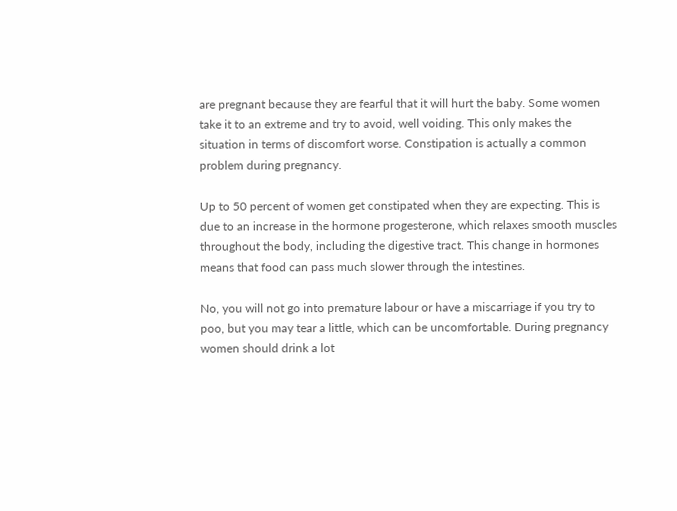are pregnant because they are fearful that it will hurt the baby. Some women take it to an extreme and try to avoid, well voiding. This only makes the situation in terms of discomfort worse. Constipation is actually a common problem during pregnancy.

Up to 50 percent of women get constipated when they are expecting. This is due to an increase in the hormone progesterone, which relaxes smooth muscles throughout the body, including the digestive tract. This change in hormones means that food can pass much slower through the intestines.

No, you will not go into premature labour or have a miscarriage if you try to poo, but you may tear a little, which can be uncomfortable. During pregnancy women should drink a lot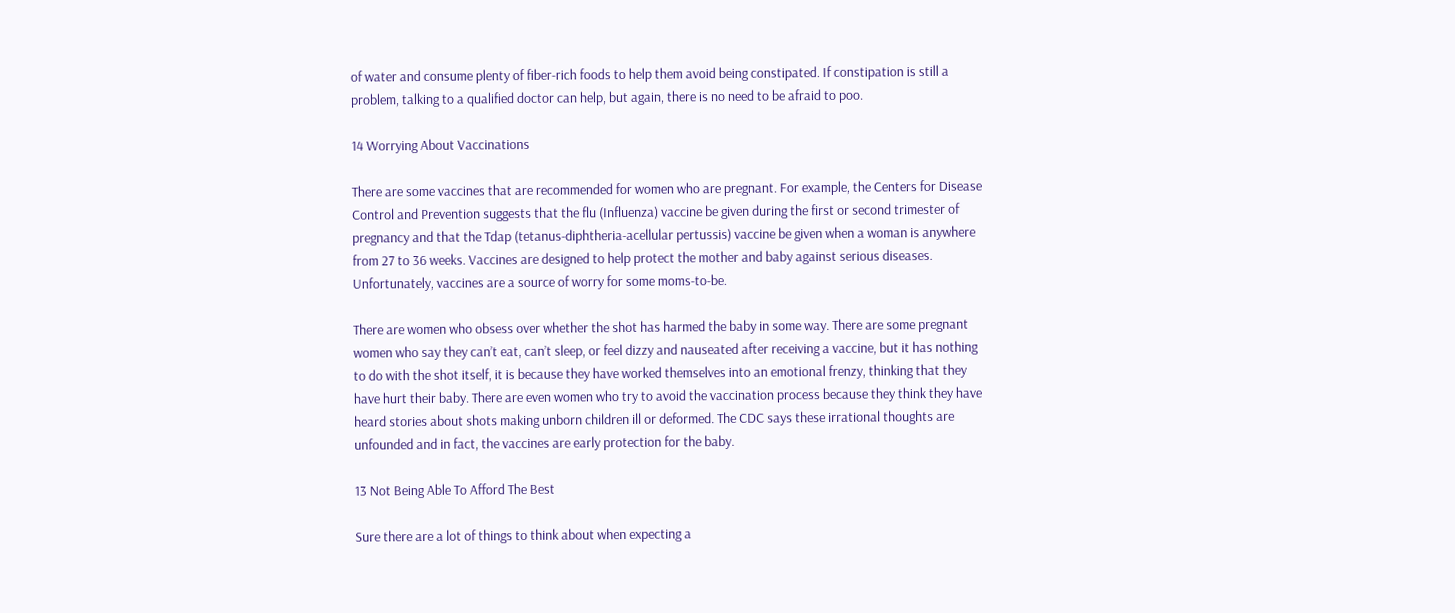of water and consume plenty of fiber-rich foods to help them avoid being constipated. If constipation is still a problem, talking to a qualified doctor can help, but again, there is no need to be afraid to poo.

14 Worrying About Vaccinations

There are some vaccines that are recommended for women who are pregnant. For example, the Centers for Disease Control and Prevention suggests that the flu (Influenza) vaccine be given during the first or second trimester of pregnancy and that the Tdap (tetanus-diphtheria-acellular pertussis) vaccine be given when a woman is anywhere from 27 to 36 weeks. Vaccines are designed to help protect the mother and baby against serious diseases. Unfortunately, vaccines are a source of worry for some moms-to-be.

There are women who obsess over whether the shot has harmed the baby in some way. There are some pregnant women who say they can’t eat, can’t sleep, or feel dizzy and nauseated after receiving a vaccine, but it has nothing to do with the shot itself, it is because they have worked themselves into an emotional frenzy, thinking that they have hurt their baby. There are even women who try to avoid the vaccination process because they think they have heard stories about shots making unborn children ill or deformed. The CDC says these irrational thoughts are unfounded and in fact, the vaccines are early protection for the baby.

13 Not Being Able To Afford The Best

Sure there are a lot of things to think about when expecting a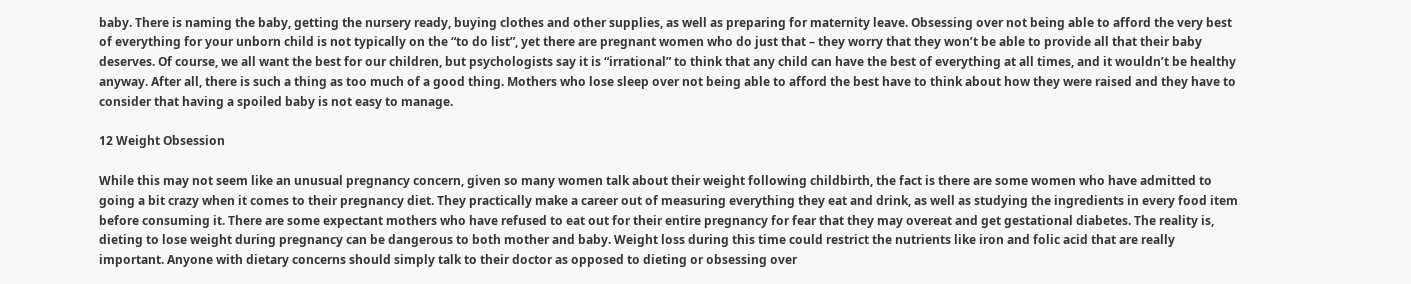baby. There is naming the baby, getting the nursery ready, buying clothes and other supplies, as well as preparing for maternity leave. Obsessing over not being able to afford the very best of everything for your unborn child is not typically on the “to do list”, yet there are pregnant women who do just that – they worry that they won’t be able to provide all that their baby deserves. Of course, we all want the best for our children, but psychologists say it is “irrational” to think that any child can have the best of everything at all times, and it wouldn’t be healthy anyway. After all, there is such a thing as too much of a good thing. Mothers who lose sleep over not being able to afford the best have to think about how they were raised and they have to consider that having a spoiled baby is not easy to manage.

12 Weight Obsession

While this may not seem like an unusual pregnancy concern, given so many women talk about their weight following childbirth, the fact is there are some women who have admitted to going a bit crazy when it comes to their pregnancy diet. They practically make a career out of measuring everything they eat and drink, as well as studying the ingredients in every food item before consuming it. There are some expectant mothers who have refused to eat out for their entire pregnancy for fear that they may overeat and get gestational diabetes. The reality is, dieting to lose weight during pregnancy can be dangerous to both mother and baby. Weight loss during this time could restrict the nutrients like iron and folic acid that are really important. Anyone with dietary concerns should simply talk to their doctor as opposed to dieting or obsessing over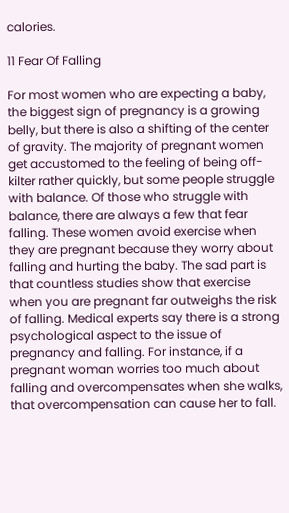calories.

11 Fear Of Falling

For most women who are expecting a baby, the biggest sign of pregnancy is a growing belly, but there is also a shifting of the center of gravity. The majority of pregnant women get accustomed to the feeling of being off-kilter rather quickly, but some people struggle with balance. Of those who struggle with balance, there are always a few that fear falling. These women avoid exercise when they are pregnant because they worry about falling and hurting the baby. The sad part is that countless studies show that exercise when you are pregnant far outweighs the risk of falling. Medical experts say there is a strong psychological aspect to the issue of pregnancy and falling. For instance, if a pregnant woman worries too much about falling and overcompensates when she walks, that overcompensation can cause her to fall.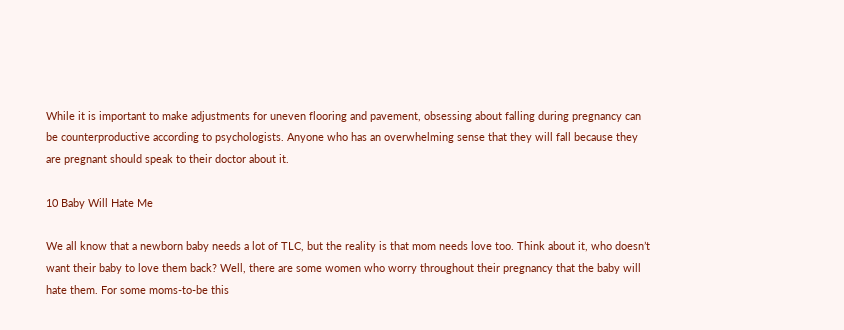While it is important to make adjustments for uneven flooring and pavement, obsessing about falling during pregnancy can be counterproductive according to psychologists. Anyone who has an overwhelming sense that they will fall because they are pregnant should speak to their doctor about it.

10 Baby Will Hate Me

We all know that a newborn baby needs a lot of TLC, but the reality is that mom needs love too. Think about it, who doesn’t want their baby to love them back? Well, there are some women who worry throughout their pregnancy that the baby will hate them. For some moms-to-be this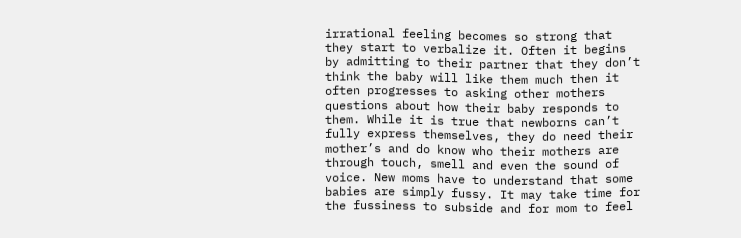irrational feeling becomes so strong that they start to verbalize it. Often it begins by admitting to their partner that they don’t think the baby will like them much then it often progresses to asking other mothers questions about how their baby responds to them. While it is true that newborns can’t fully express themselves, they do need their mother’s and do know who their mothers are through touch, smell and even the sound of voice. New moms have to understand that some babies are simply fussy. It may take time for the fussiness to subside and for mom to feel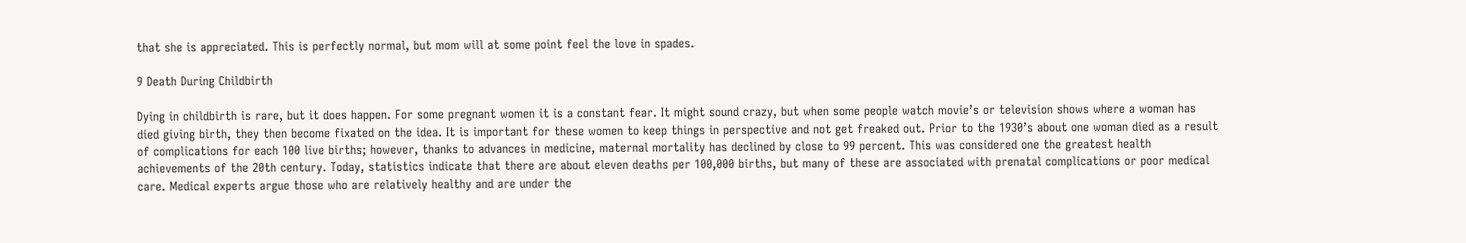that she is appreciated. This is perfectly normal, but mom will at some point feel the love in spades.

9 Death During Childbirth

Dying in childbirth is rare, but it does happen. For some pregnant women it is a constant fear. It might sound crazy, but when some people watch movie’s or television shows where a woman has died giving birth, they then become fixated on the idea. It is important for these women to keep things in perspective and not get freaked out. Prior to the 1930’s about one woman died as a result of complications for each 100 live births; however, thanks to advances in medicine, maternal mortality has declined by close to 99 percent. This was considered one the greatest health achievements of the 20th century. Today, statistics indicate that there are about eleven deaths per 100,000 births, but many of these are associated with prenatal complications or poor medical care. Medical experts argue those who are relatively healthy and are under the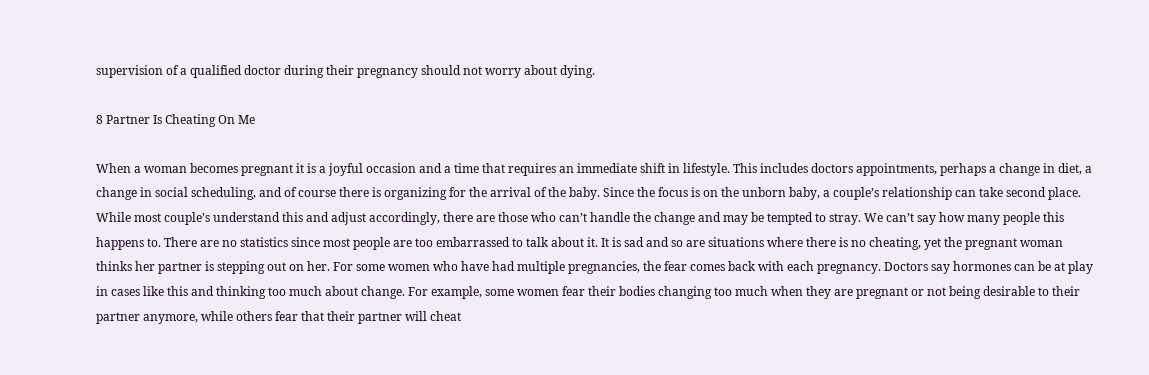supervision of a qualified doctor during their pregnancy should not worry about dying.

8 Partner Is Cheating On Me

When a woman becomes pregnant it is a joyful occasion and a time that requires an immediate shift in lifestyle. This includes doctors appointments, perhaps a change in diet, a change in social scheduling, and of course there is organizing for the arrival of the baby. Since the focus is on the unborn baby, a couple’s relationship can take second place. While most couple’s understand this and adjust accordingly, there are those who can’t handle the change and may be tempted to stray. We can’t say how many people this happens to. There are no statistics since most people are too embarrassed to talk about it. It is sad and so are situations where there is no cheating, yet the pregnant woman thinks her partner is stepping out on her. For some women who have had multiple pregnancies, the fear comes back with each pregnancy. Doctors say hormones can be at play in cases like this and thinking too much about change. For example, some women fear their bodies changing too much when they are pregnant or not being desirable to their partner anymore, while others fear that their partner will cheat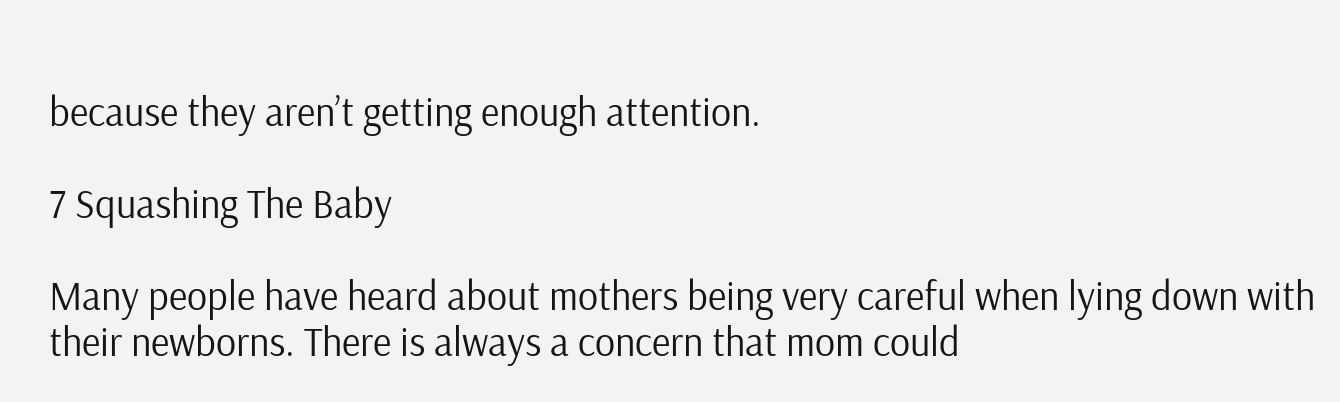because they aren’t getting enough attention.

7 Squashing The Baby

Many people have heard about mothers being very careful when lying down with their newborns. There is always a concern that mom could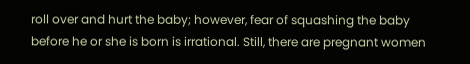roll over and hurt the baby; however, fear of squashing the baby before he or she is born is irrational. Still, there are pregnant women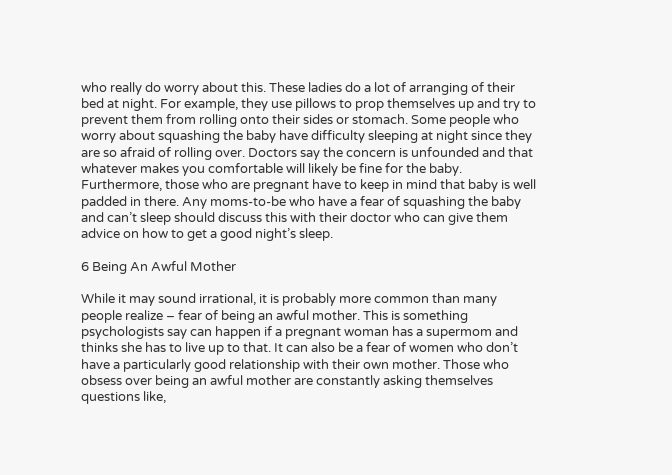who really do worry about this. These ladies do a lot of arranging of their bed at night. For example, they use pillows to prop themselves up and try to prevent them from rolling onto their sides or stomach. Some people who worry about squashing the baby have difficulty sleeping at night since they are so afraid of rolling over. Doctors say the concern is unfounded and that whatever makes you comfortable will likely be fine for the baby. Furthermore, those who are pregnant have to keep in mind that baby is well padded in there. Any moms-to-be who have a fear of squashing the baby and can’t sleep should discuss this with their doctor who can give them advice on how to get a good night’s sleep.

6 Being An Awful Mother

While it may sound irrational, it is probably more common than many people realize – fear of being an awful mother. This is something psychologists say can happen if a pregnant woman has a supermom and thinks she has to live up to that. It can also be a fear of women who don’t have a particularly good relationship with their own mother. Those who obsess over being an awful mother are constantly asking themselves questions like,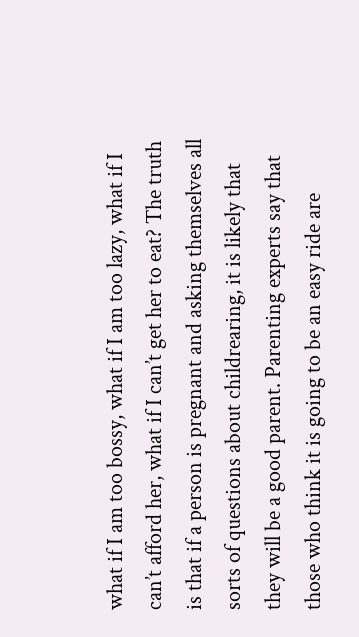what if I am too bossy, what if I am too lazy, what if I can’t afford her, what if I can’t get her to eat? The truth is that if a person is pregnant and asking themselves all sorts of questions about childrearing, it is likely that they will be a good parent. Parenting experts say that those who think it is going to be an easy ride are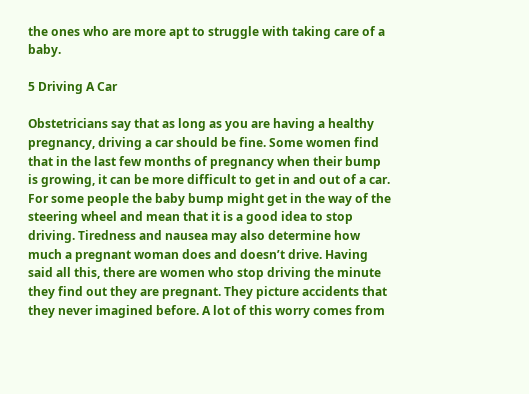the ones who are more apt to struggle with taking care of a baby.

5 Driving A Car

Obstetricians say that as long as you are having a healthy pregnancy, driving a car should be fine. Some women find that in the last few months of pregnancy when their bump is growing, it can be more difficult to get in and out of a car. For some people the baby bump might get in the way of the steering wheel and mean that it is a good idea to stop driving. Tiredness and nausea may also determine how much a pregnant woman does and doesn’t drive. Having said all this, there are women who stop driving the minute they find out they are pregnant. They picture accidents that they never imagined before. A lot of this worry comes from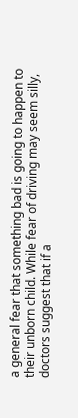a general fear that something bad is going to happen to their unborn child. While fear of driving may seem silly, doctors suggest that if a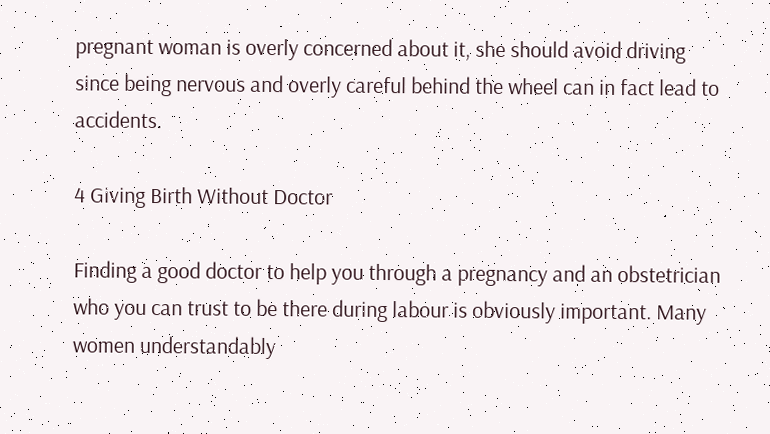pregnant woman is overly concerned about it, she should avoid driving since being nervous and overly careful behind the wheel can in fact lead to accidents.

4 Giving Birth Without Doctor

Finding a good doctor to help you through a pregnancy and an obstetrician who you can trust to be there during labour is obviously important. Many women understandably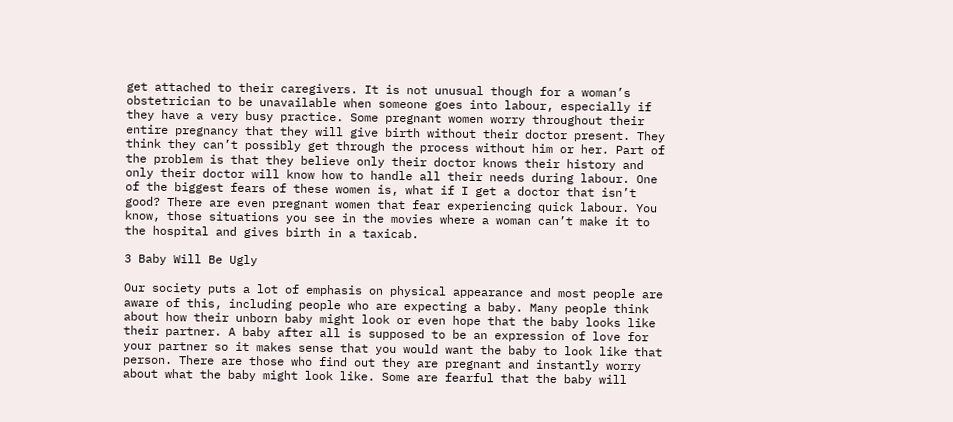get attached to their caregivers. It is not unusual though for a woman’s obstetrician to be unavailable when someone goes into labour, especially if they have a very busy practice. Some pregnant women worry throughout their entire pregnancy that they will give birth without their doctor present. They think they can’t possibly get through the process without him or her. Part of the problem is that they believe only their doctor knows their history and only their doctor will know how to handle all their needs during labour. One of the biggest fears of these women is, what if I get a doctor that isn’t good? There are even pregnant women that fear experiencing quick labour. You know, those situations you see in the movies where a woman can’t make it to the hospital and gives birth in a taxicab.

3 Baby Will Be Ugly

Our society puts a lot of emphasis on physical appearance and most people are aware of this, including people who are expecting a baby. Many people think about how their unborn baby might look or even hope that the baby looks like their partner. A baby after all is supposed to be an expression of love for your partner so it makes sense that you would want the baby to look like that person. There are those who find out they are pregnant and instantly worry about what the baby might look like. Some are fearful that the baby will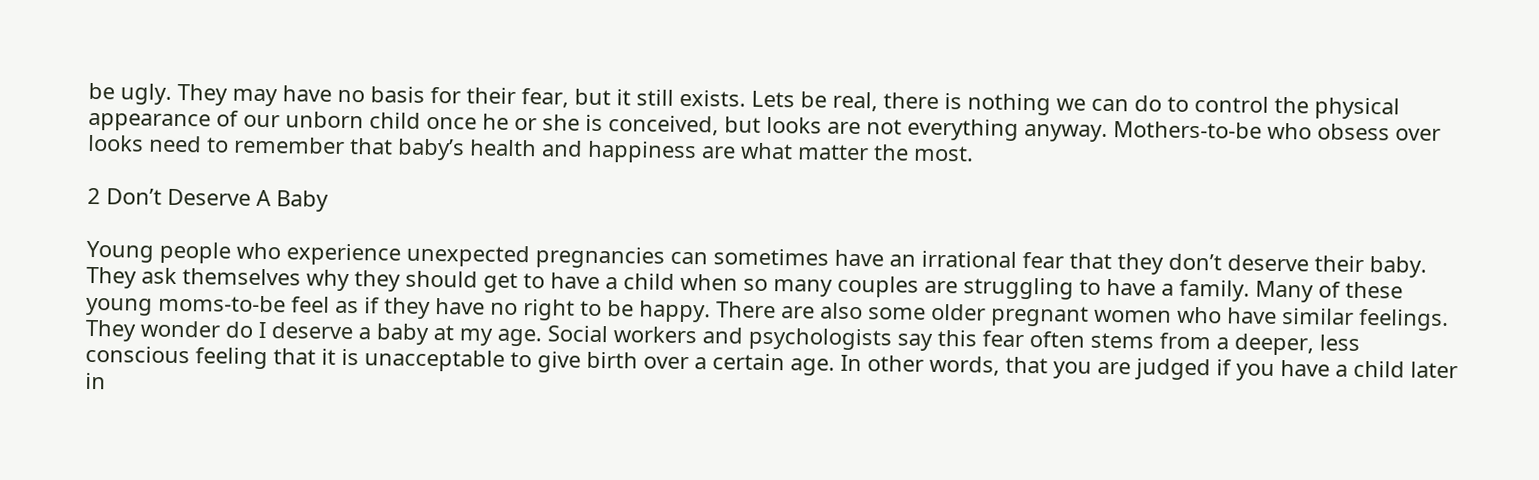be ugly. They may have no basis for their fear, but it still exists. Lets be real, there is nothing we can do to control the physical appearance of our unborn child once he or she is conceived, but looks are not everything anyway. Mothers-to-be who obsess over looks need to remember that baby’s health and happiness are what matter the most.

2 Don’t Deserve A Baby

Young people who experience unexpected pregnancies can sometimes have an irrational fear that they don’t deserve their baby. They ask themselves why they should get to have a child when so many couples are struggling to have a family. Many of these young moms-to-be feel as if they have no right to be happy. There are also some older pregnant women who have similar feelings. They wonder do I deserve a baby at my age. Social workers and psychologists say this fear often stems from a deeper, less conscious feeling that it is unacceptable to give birth over a certain age. In other words, that you are judged if you have a child later in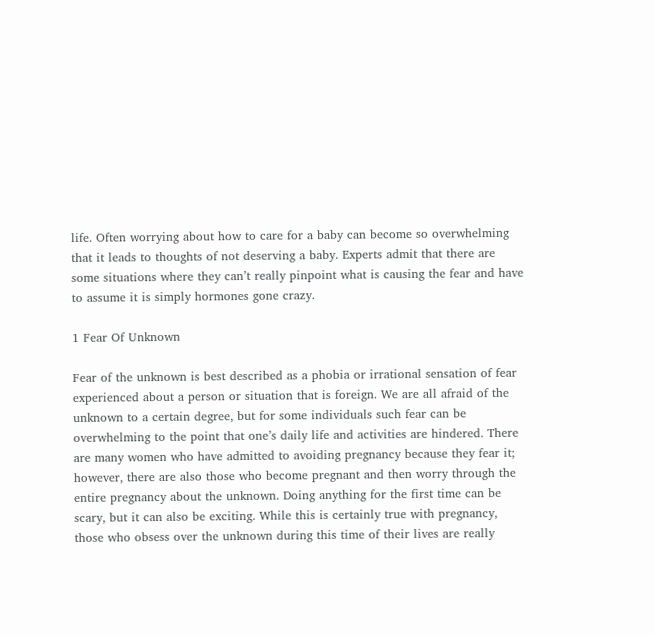life. Often worrying about how to care for a baby can become so overwhelming that it leads to thoughts of not deserving a baby. Experts admit that there are some situations where they can’t really pinpoint what is causing the fear and have to assume it is simply hormones gone crazy.

1 Fear Of Unknown

Fear of the unknown is best described as a phobia or irrational sensation of fear experienced about a person or situation that is foreign. We are all afraid of the unknown to a certain degree, but for some individuals such fear can be overwhelming to the point that one’s daily life and activities are hindered. There are many women who have admitted to avoiding pregnancy because they fear it; however, there are also those who become pregnant and then worry through the entire pregnancy about the unknown. Doing anything for the first time can be scary, but it can also be exciting. While this is certainly true with pregnancy, those who obsess over the unknown during this time of their lives are really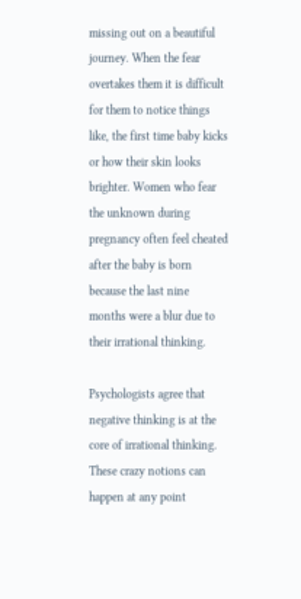missing out on a beautiful journey. When the fear overtakes them it is difficult for them to notice things like, the first time baby kicks or how their skin looks brighter. Women who fear the unknown during pregnancy often feel cheated after the baby is born because the last nine months were a blur due to their irrational thinking.

Psychologists agree that negative thinking is at the core of irrational thinking. These crazy notions can happen at any point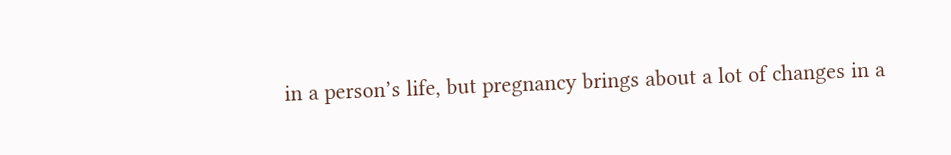in a person’s life, but pregnancy brings about a lot of changes in a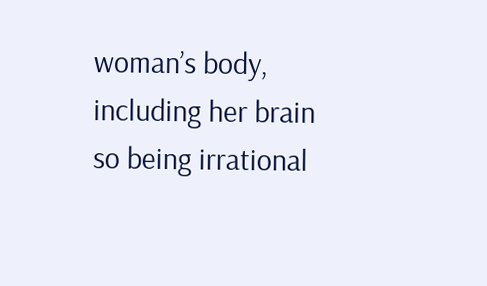woman’s body, including her brain so being irrational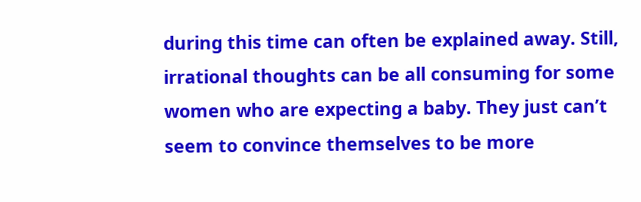during this time can often be explained away. Still, irrational thoughts can be all consuming for some women who are expecting a baby. They just can’t seem to convince themselves to be more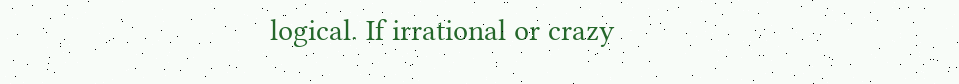logical. If irrational or crazy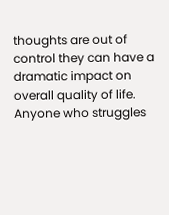thoughts are out of control they can have a dramatic impact on overall quality of life. Anyone who struggles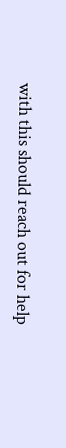with this should reach out for help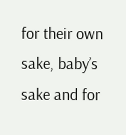for their own sake, baby’s sake and for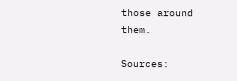those around them.

Sources: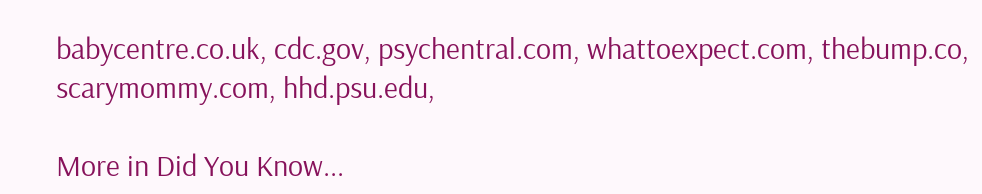babycentre.co.uk, cdc.gov, psychentral.com, whattoexpect.com, thebump.co, scarymommy.com, hhd.psu.edu,

More in Did You Know...